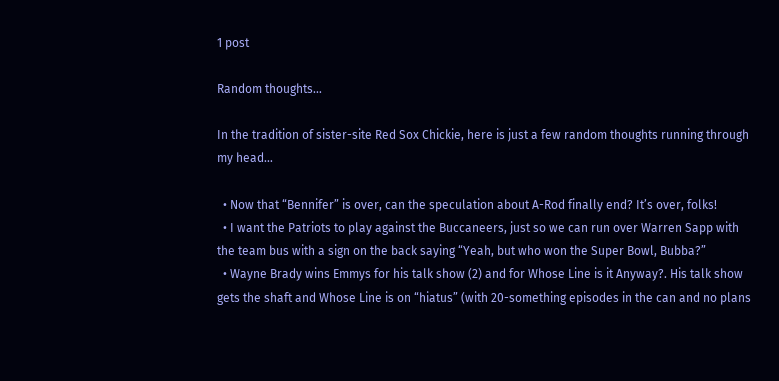1 post

Random thoughts…

In the tradition of sister-site Red Sox Chickie, here is just a few random thoughts running through my head…

  • Now that “Bennifer” is over, can the speculation about A-Rod finally end? It’s over, folks!
  • I want the Patriots to play against the Buccaneers, just so we can run over Warren Sapp with the team bus with a sign on the back saying “Yeah, but who won the Super Bowl, Bubba?”
  • Wayne Brady wins Emmys for his talk show (2) and for Whose Line is it Anyway?. His talk show gets the shaft and Whose Line is on “hiatus” (with 20-something episodes in the can and no plans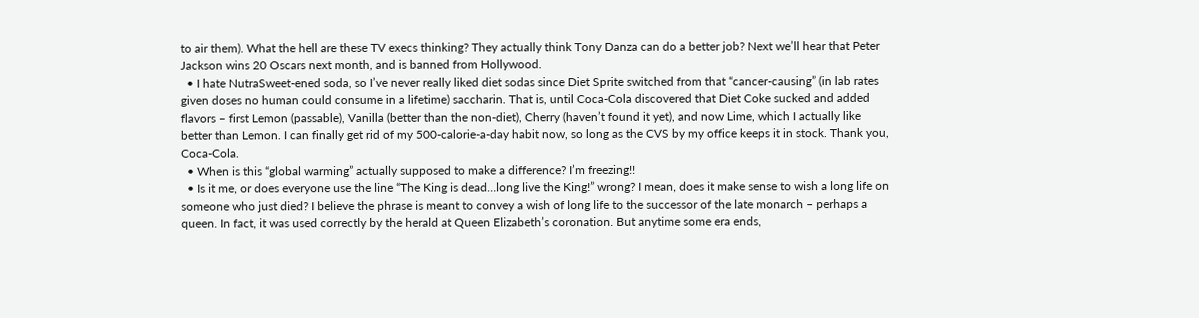to air them). What the hell are these TV execs thinking? They actually think Tony Danza can do a better job? Next we’ll hear that Peter Jackson wins 20 Oscars next month, and is banned from Hollywood.
  • I hate NutraSweet-ened soda, so I’ve never really liked diet sodas since Diet Sprite switched from that “cancer-causing” (in lab rates given doses no human could consume in a lifetime) saccharin. That is, until Coca-Cola discovered that Diet Coke sucked and added flavors – first Lemon (passable), Vanilla (better than the non-diet), Cherry (haven’t found it yet), and now Lime, which I actually like better than Lemon. I can finally get rid of my 500-calorie-a-day habit now, so long as the CVS by my office keeps it in stock. Thank you, Coca-Cola.
  • When is this “global warming” actually supposed to make a difference? I’m freezing!!
  • Is it me, or does everyone use the line “The King is dead…long live the King!” wrong? I mean, does it make sense to wish a long life on someone who just died? I believe the phrase is meant to convey a wish of long life to the successor of the late monarch – perhaps a queen. In fact, it was used correctly by the herald at Queen Elizabeth’s coronation. But anytime some era ends,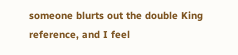someone blurts out the double King reference, and I feel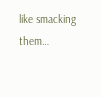like smacking them…